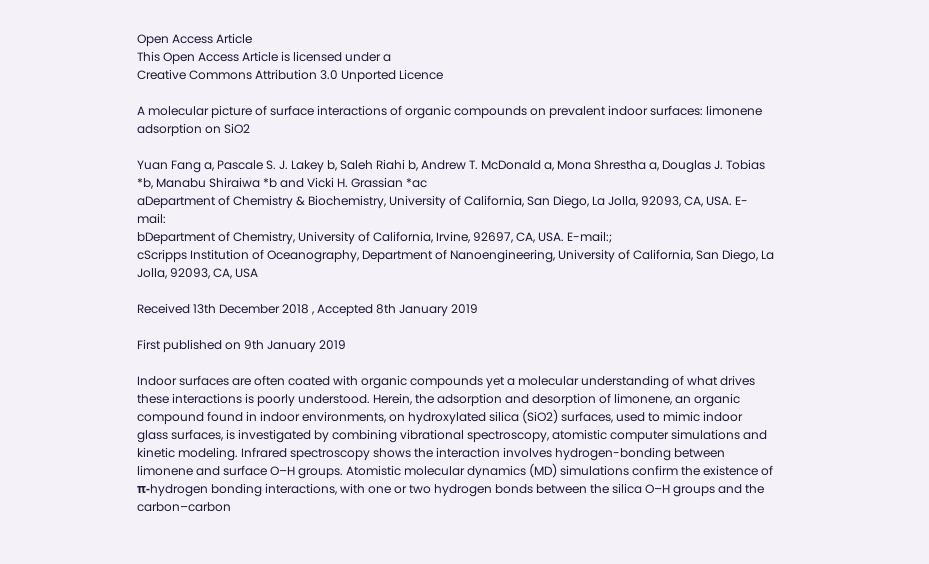Open Access Article
This Open Access Article is licensed under a
Creative Commons Attribution 3.0 Unported Licence

A molecular picture of surface interactions of organic compounds on prevalent indoor surfaces: limonene adsorption on SiO2

Yuan Fang a, Pascale S. J. Lakey b, Saleh Riahi b, Andrew T. McDonald a, Mona Shrestha a, Douglas J. Tobias *b, Manabu Shiraiwa *b and Vicki H. Grassian *ac
aDepartment of Chemistry & Biochemistry, University of California, San Diego, La Jolla, 92093, CA, USA. E-mail:
bDepartment of Chemistry, University of California, Irvine, 92697, CA, USA. E-mail:;
cScripps Institution of Oceanography, Department of Nanoengineering, University of California, San Diego, La Jolla, 92093, CA, USA

Received 13th December 2018 , Accepted 8th January 2019

First published on 9th January 2019

Indoor surfaces are often coated with organic compounds yet a molecular understanding of what drives these interactions is poorly understood. Herein, the adsorption and desorption of limonene, an organic compound found in indoor environments, on hydroxylated silica (SiO2) surfaces, used to mimic indoor glass surfaces, is investigated by combining vibrational spectroscopy, atomistic computer simulations and kinetic modeling. Infrared spectroscopy shows the interaction involves hydrogen-bonding between limonene and surface O–H groups. Atomistic molecular dynamics (MD) simulations confirm the existence of π-hydrogen bonding interactions, with one or two hydrogen bonds between the silica O–H groups and the carbon–carbon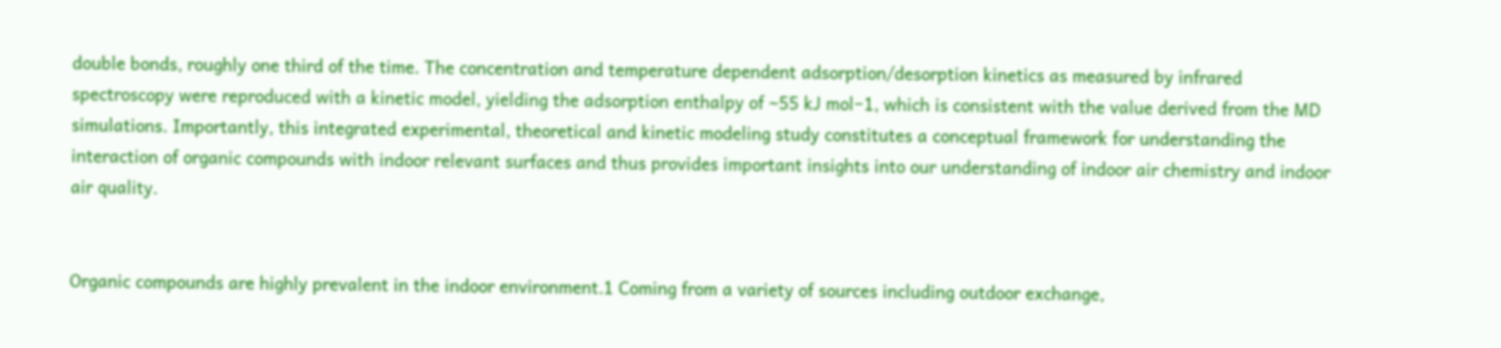double bonds, roughly one third of the time. The concentration and temperature dependent adsorption/desorption kinetics as measured by infrared spectroscopy were reproduced with a kinetic model, yielding the adsorption enthalpy of ∼55 kJ mol−1, which is consistent with the value derived from the MD simulations. Importantly, this integrated experimental, theoretical and kinetic modeling study constitutes a conceptual framework for understanding the interaction of organic compounds with indoor relevant surfaces and thus provides important insights into our understanding of indoor air chemistry and indoor air quality.


Organic compounds are highly prevalent in the indoor environment.1 Coming from a variety of sources including outdoor exchange,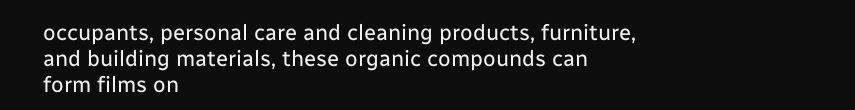occupants, personal care and cleaning products, furniture, and building materials, these organic compounds can form films on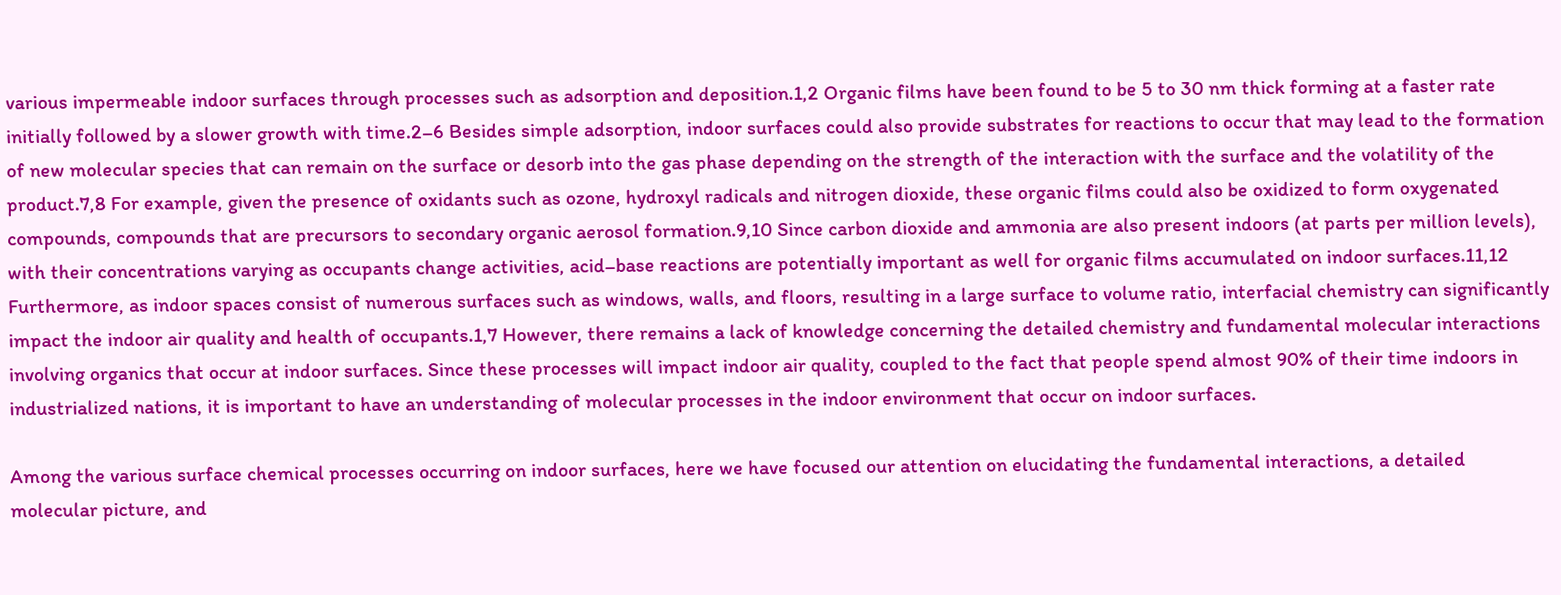various impermeable indoor surfaces through processes such as adsorption and deposition.1,2 Organic films have been found to be 5 to 30 nm thick forming at a faster rate initially followed by a slower growth with time.2–6 Besides simple adsorption, indoor surfaces could also provide substrates for reactions to occur that may lead to the formation of new molecular species that can remain on the surface or desorb into the gas phase depending on the strength of the interaction with the surface and the volatility of the product.7,8 For example, given the presence of oxidants such as ozone, hydroxyl radicals and nitrogen dioxide, these organic films could also be oxidized to form oxygenated compounds, compounds that are precursors to secondary organic aerosol formation.9,10 Since carbon dioxide and ammonia are also present indoors (at parts per million levels), with their concentrations varying as occupants change activities, acid–base reactions are potentially important as well for organic films accumulated on indoor surfaces.11,12 Furthermore, as indoor spaces consist of numerous surfaces such as windows, walls, and floors, resulting in a large surface to volume ratio, interfacial chemistry can significantly impact the indoor air quality and health of occupants.1,7 However, there remains a lack of knowledge concerning the detailed chemistry and fundamental molecular interactions involving organics that occur at indoor surfaces. Since these processes will impact indoor air quality, coupled to the fact that people spend almost 90% of their time indoors in industrialized nations, it is important to have an understanding of molecular processes in the indoor environment that occur on indoor surfaces.

Among the various surface chemical processes occurring on indoor surfaces, here we have focused our attention on elucidating the fundamental interactions, a detailed molecular picture, and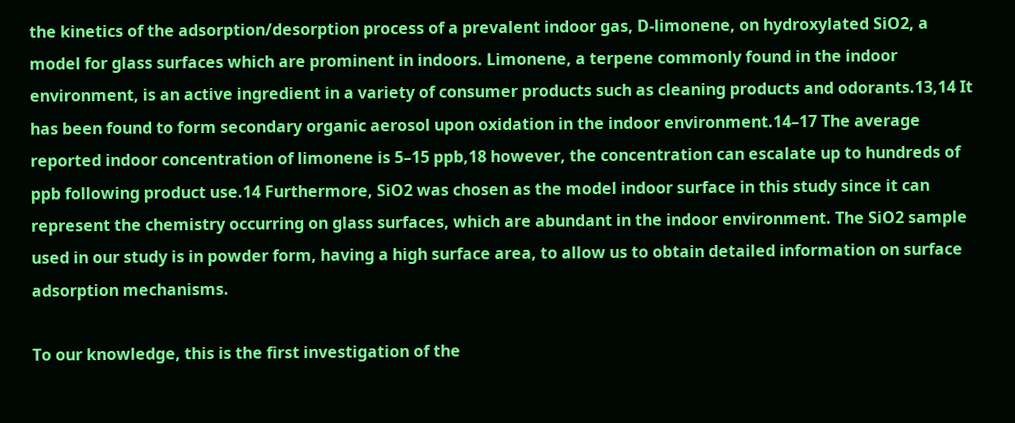the kinetics of the adsorption/desorption process of a prevalent indoor gas, D-limonene, on hydroxylated SiO2, a model for glass surfaces which are prominent in indoors. Limonene, a terpene commonly found in the indoor environment, is an active ingredient in a variety of consumer products such as cleaning products and odorants.13,14 It has been found to form secondary organic aerosol upon oxidation in the indoor environment.14–17 The average reported indoor concentration of limonene is 5–15 ppb,18 however, the concentration can escalate up to hundreds of ppb following product use.14 Furthermore, SiO2 was chosen as the model indoor surface in this study since it can represent the chemistry occurring on glass surfaces, which are abundant in the indoor environment. The SiO2 sample used in our study is in powder form, having a high surface area, to allow us to obtain detailed information on surface adsorption mechanisms.

To our knowledge, this is the first investigation of the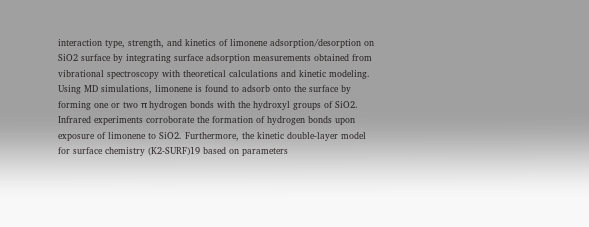interaction type, strength, and kinetics of limonene adsorption/desorption on SiO2 surface by integrating surface adsorption measurements obtained from vibrational spectroscopy with theoretical calculations and kinetic modeling. Using MD simulations, limonene is found to adsorb onto the surface by forming one or two π hydrogen bonds with the hydroxyl groups of SiO2. Infrared experiments corroborate the formation of hydrogen bonds upon exposure of limonene to SiO2. Furthermore, the kinetic double-layer model for surface chemistry (K2-SURF)19 based on parameters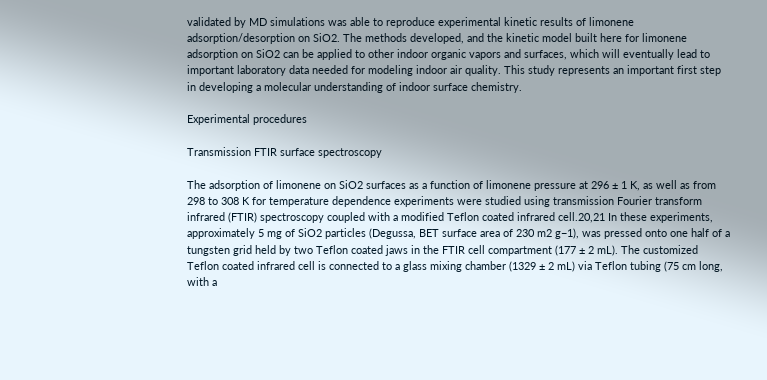validated by MD simulations was able to reproduce experimental kinetic results of limonene adsorption/desorption on SiO2. The methods developed, and the kinetic model built here for limonene adsorption on SiO2 can be applied to other indoor organic vapors and surfaces, which will eventually lead to important laboratory data needed for modeling indoor air quality. This study represents an important first step in developing a molecular understanding of indoor surface chemistry.

Experimental procedures

Transmission FTIR surface spectroscopy

The adsorption of limonene on SiO2 surfaces as a function of limonene pressure at 296 ± 1 K, as well as from 298 to 308 K for temperature dependence experiments were studied using transmission Fourier transform infrared (FTIR) spectroscopy coupled with a modified Teflon coated infrared cell.20,21 In these experiments, approximately 5 mg of SiO2 particles (Degussa, BET surface area of 230 m2 g−1), was pressed onto one half of a tungsten grid held by two Teflon coated jaws in the FTIR cell compartment (177 ± 2 mL). The customized Teflon coated infrared cell is connected to a glass mixing chamber (1329 ± 2 mL) via Teflon tubing (75 cm long, with a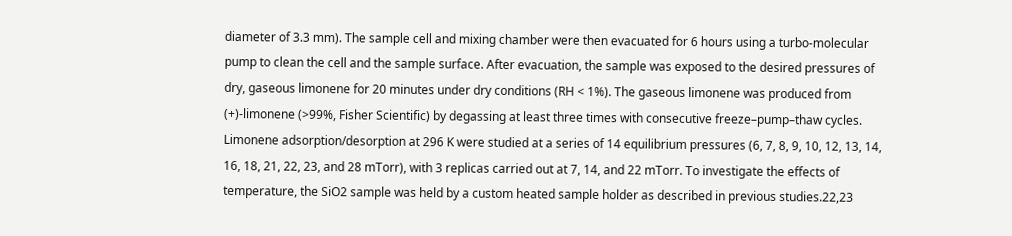diameter of 3.3 mm). The sample cell and mixing chamber were then evacuated for 6 hours using a turbo-molecular pump to clean the cell and the sample surface. After evacuation, the sample was exposed to the desired pressures of dry, gaseous limonene for 20 minutes under dry conditions (RH < 1%). The gaseous limonene was produced from (+)-limonene (>99%, Fisher Scientific) by degassing at least three times with consecutive freeze–pump–thaw cycles. Limonene adsorption/desorption at 296 K were studied at a series of 14 equilibrium pressures (6, 7, 8, 9, 10, 12, 13, 14, 16, 18, 21, 22, 23, and 28 mTorr), with 3 replicas carried out at 7, 14, and 22 mTorr. To investigate the effects of temperature, the SiO2 sample was held by a custom heated sample holder as described in previous studies.22,23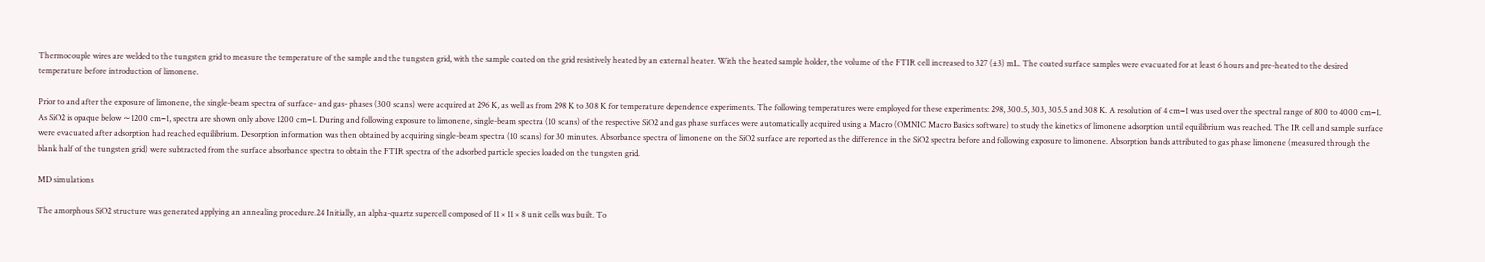Thermocouple wires are welded to the tungsten grid to measure the temperature of the sample and the tungsten grid, with the sample coated on the grid resistively heated by an external heater. With the heated sample holder, the volume of the FTIR cell increased to 327 (±3) mL. The coated surface samples were evacuated for at least 6 hours and pre-heated to the desired temperature before introduction of limonene.

Prior to and after the exposure of limonene, the single-beam spectra of surface- and gas- phases (300 scans) were acquired at 296 K, as well as from 298 K to 308 K for temperature dependence experiments. The following temperatures were employed for these experiments: 298, 300.5, 303, 305.5 and 308 K. A resolution of 4 cm−1 was used over the spectral range of 800 to 4000 cm−1. As SiO2 is opaque below ∼1200 cm−1, spectra are shown only above 1200 cm−1. During and following exposure to limonene, single-beam spectra (10 scans) of the respective SiO2 and gas phase surfaces were automatically acquired using a Macro (OMNIC Macro Basics software) to study the kinetics of limonene adsorption until equilibrium was reached. The IR cell and sample surface were evacuated after adsorption had reached equilibrium. Desorption information was then obtained by acquiring single-beam spectra (10 scans) for 30 minutes. Absorbance spectra of limonene on the SiO2 surface are reported as the difference in the SiO2 spectra before and following exposure to limonene. Absorption bands attributed to gas phase limonene (measured through the blank half of the tungsten grid) were subtracted from the surface absorbance spectra to obtain the FTIR spectra of the adsorbed particle species loaded on the tungsten grid.

MD simulations

The amorphous SiO2 structure was generated applying an annealing procedure.24 Initially, an alpha-quartz supercell composed of 11 × 11 × 8 unit cells was built. To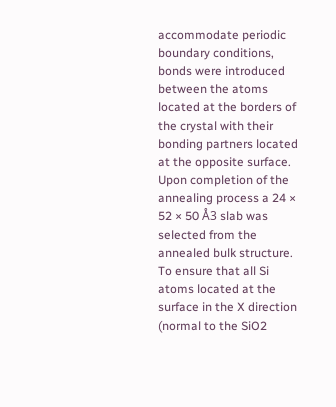accommodate periodic boundary conditions, bonds were introduced between the atoms located at the borders of the crystal with their bonding partners located at the opposite surface. Upon completion of the annealing process a 24 × 52 × 50 Å3 slab was selected from the annealed bulk structure. To ensure that all Si atoms located at the surface in the X direction (normal to the SiO2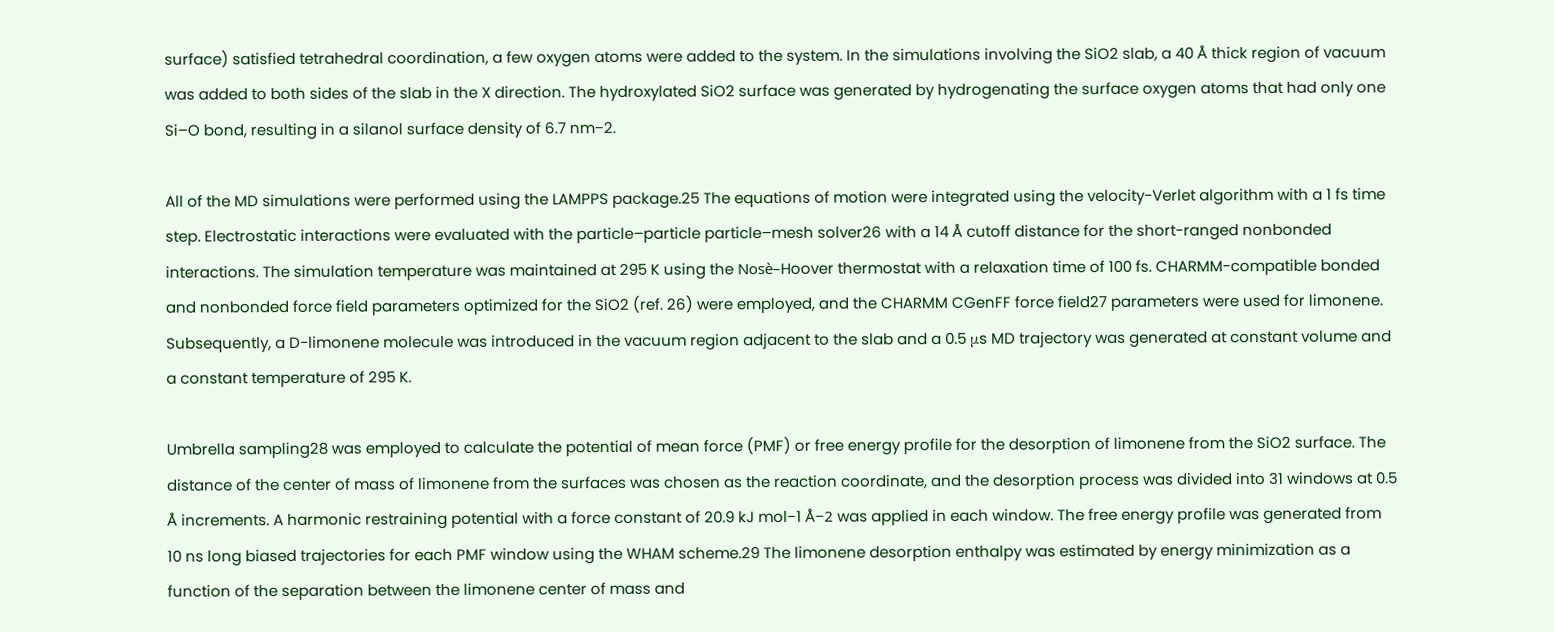surface) satisfied tetrahedral coordination, a few oxygen atoms were added to the system. In the simulations involving the SiO2 slab, a 40 Å thick region of vacuum was added to both sides of the slab in the X direction. The hydroxylated SiO2 surface was generated by hydrogenating the surface oxygen atoms that had only one Si–O bond, resulting in a silanol surface density of 6.7 nm−2.

All of the MD simulations were performed using the LAMPPS package.25 The equations of motion were integrated using the velocity-Verlet algorithm with a 1 fs time step. Electrostatic interactions were evaluated with the particle–particle particle–mesh solver26 with a 14 Å cutoff distance for the short-ranged nonbonded interactions. The simulation temperature was maintained at 295 K using the Nosè–Hoover thermostat with a relaxation time of 100 fs. CHARMM-compatible bonded and nonbonded force field parameters optimized for the SiO2 (ref. 26) were employed, and the CHARMM CGenFF force field27 parameters were used for limonene. Subsequently, a D-limonene molecule was introduced in the vacuum region adjacent to the slab and a 0.5 μs MD trajectory was generated at constant volume and a constant temperature of 295 K.

Umbrella sampling28 was employed to calculate the potential of mean force (PMF) or free energy profile for the desorption of limonene from the SiO2 surface. The distance of the center of mass of limonene from the surfaces was chosen as the reaction coordinate, and the desorption process was divided into 31 windows at 0.5 Å increments. A harmonic restraining potential with a force constant of 20.9 kJ mol−1 Å−2 was applied in each window. The free energy profile was generated from 10 ns long biased trajectories for each PMF window using the WHAM scheme.29 The limonene desorption enthalpy was estimated by energy minimization as a function of the separation between the limonene center of mass and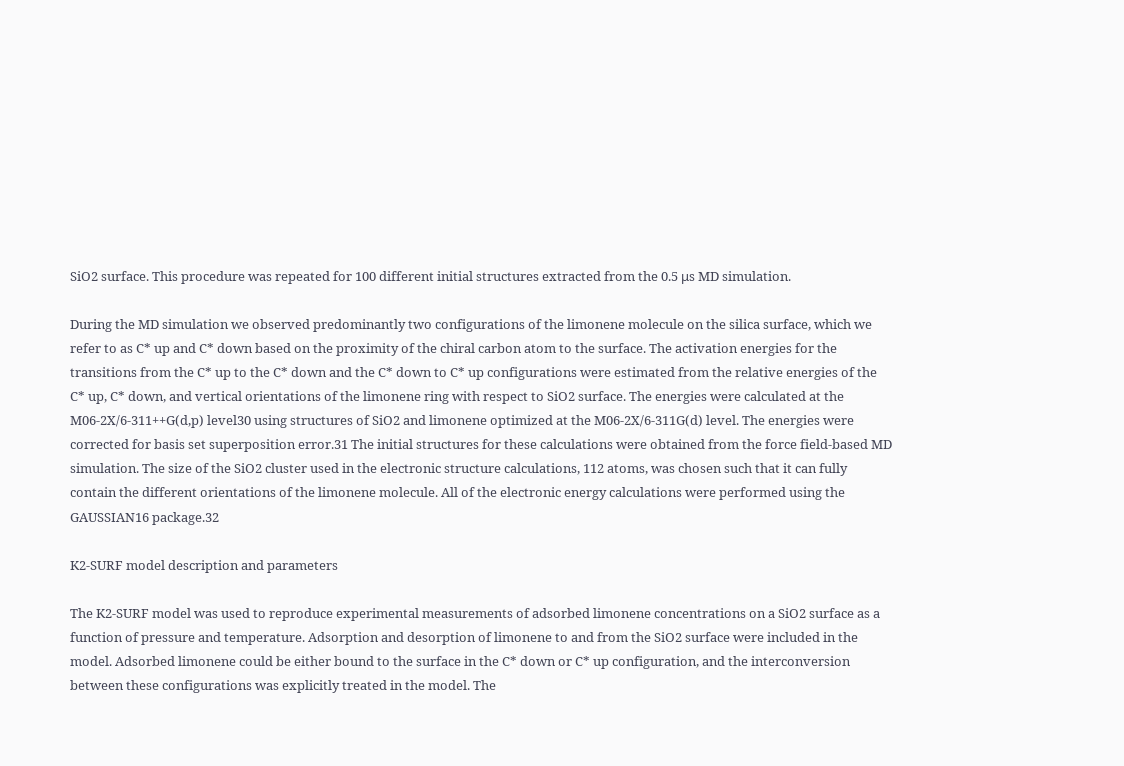SiO2 surface. This procedure was repeated for 100 different initial structures extracted from the 0.5 μs MD simulation.

During the MD simulation we observed predominantly two configurations of the limonene molecule on the silica surface, which we refer to as C* up and C* down based on the proximity of the chiral carbon atom to the surface. The activation energies for the transitions from the C* up to the C* down and the C* down to C* up configurations were estimated from the relative energies of the C* up, C* down, and vertical orientations of the limonene ring with respect to SiO2 surface. The energies were calculated at the M06-2X/6-311++G(d,p) level30 using structures of SiO2 and limonene optimized at the M06-2X/6-311G(d) level. The energies were corrected for basis set superposition error.31 The initial structures for these calculations were obtained from the force field-based MD simulation. The size of the SiO2 cluster used in the electronic structure calculations, 112 atoms, was chosen such that it can fully contain the different orientations of the limonene molecule. All of the electronic energy calculations were performed using the GAUSSIAN16 package.32

K2-SURF model description and parameters

The K2-SURF model was used to reproduce experimental measurements of adsorbed limonene concentrations on a SiO2 surface as a function of pressure and temperature. Adsorption and desorption of limonene to and from the SiO2 surface were included in the model. Adsorbed limonene could be either bound to the surface in the C* down or C* up configuration, and the interconversion between these configurations was explicitly treated in the model. The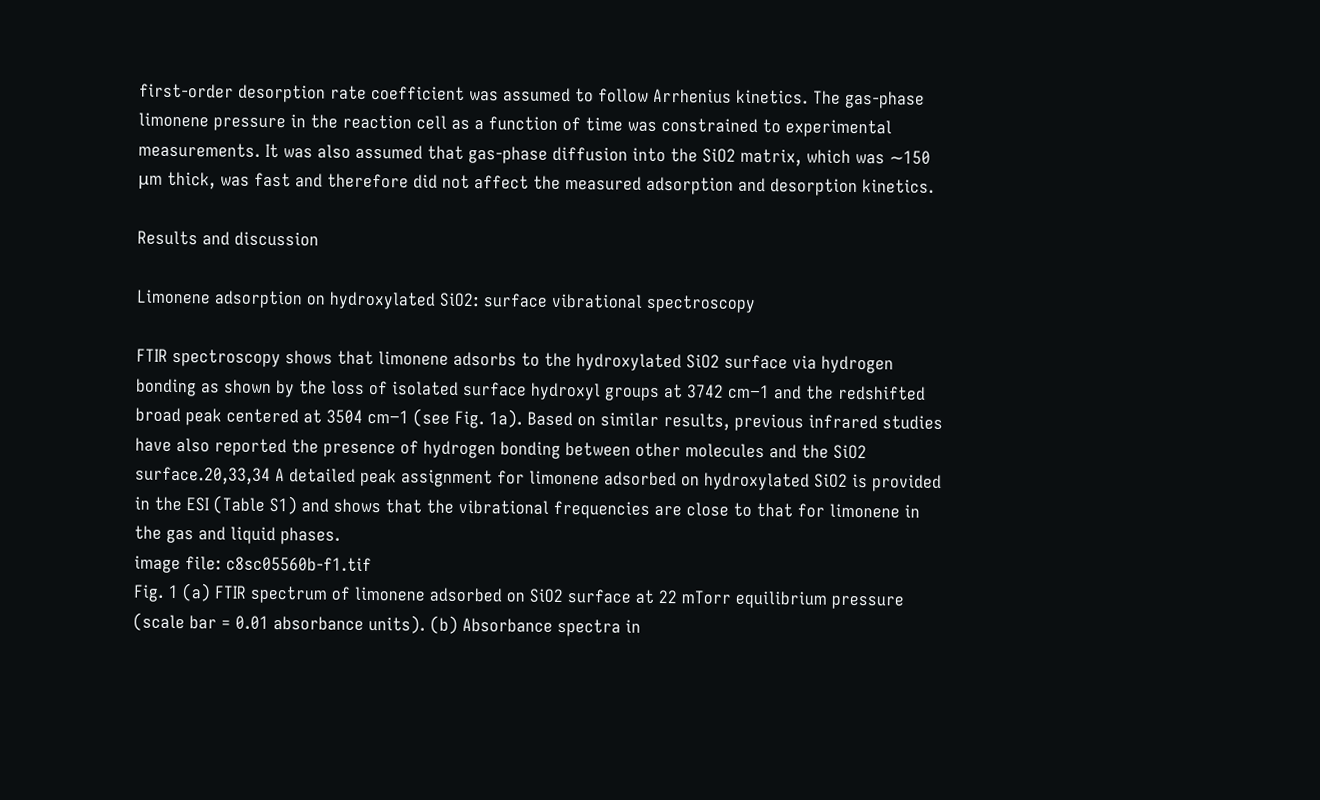first-order desorption rate coefficient was assumed to follow Arrhenius kinetics. The gas-phase limonene pressure in the reaction cell as a function of time was constrained to experimental measurements. It was also assumed that gas-phase diffusion into the SiO2 matrix, which was ∼150 μm thick, was fast and therefore did not affect the measured adsorption and desorption kinetics.

Results and discussion

Limonene adsorption on hydroxylated SiO2: surface vibrational spectroscopy

FTIR spectroscopy shows that limonene adsorbs to the hydroxylated SiO2 surface via hydrogen bonding as shown by the loss of isolated surface hydroxyl groups at 3742 cm−1 and the redshifted broad peak centered at 3504 cm−1 (see Fig. 1a). Based on similar results, previous infrared studies have also reported the presence of hydrogen bonding between other molecules and the SiO2 surface.20,33,34 A detailed peak assignment for limonene adsorbed on hydroxylated SiO2 is provided in the ESI (Table S1) and shows that the vibrational frequencies are close to that for limonene in the gas and liquid phases.
image file: c8sc05560b-f1.tif
Fig. 1 (a) FTIR spectrum of limonene adsorbed on SiO2 surface at 22 mTorr equilibrium pressure (scale bar = 0.01 absorbance units). (b) Absorbance spectra in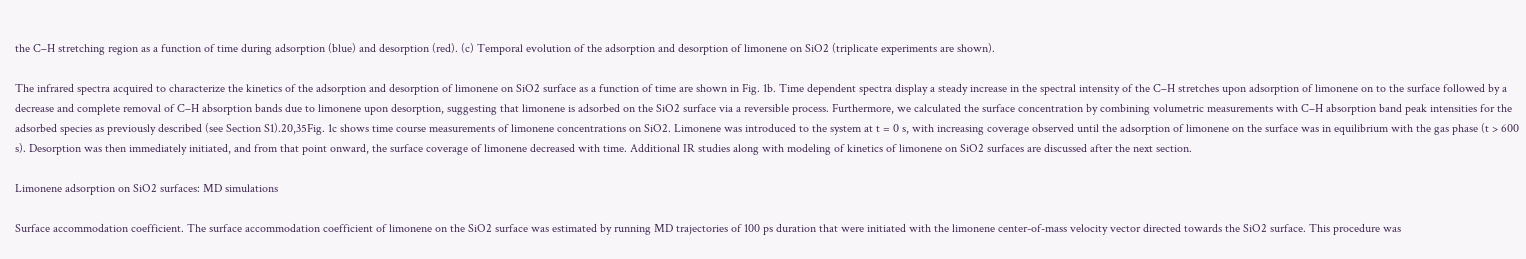the C–H stretching region as a function of time during adsorption (blue) and desorption (red). (c) Temporal evolution of the adsorption and desorption of limonene on SiO2 (triplicate experiments are shown).

The infrared spectra acquired to characterize the kinetics of the adsorption and desorption of limonene on SiO2 surface as a function of time are shown in Fig. 1b. Time dependent spectra display a steady increase in the spectral intensity of the C–H stretches upon adsorption of limonene on to the surface followed by a decrease and complete removal of C–H absorption bands due to limonene upon desorption, suggesting that limonene is adsorbed on the SiO2 surface via a reversible process. Furthermore, we calculated the surface concentration by combining volumetric measurements with C–H absorption band peak intensities for the adsorbed species as previously described (see Section S1).20,35Fig. 1c shows time course measurements of limonene concentrations on SiO2. Limonene was introduced to the system at t = 0 s, with increasing coverage observed until the adsorption of limonene on the surface was in equilibrium with the gas phase (t > 600 s). Desorption was then immediately initiated, and from that point onward, the surface coverage of limonene decreased with time. Additional IR studies along with modeling of kinetics of limonene on SiO2 surfaces are discussed after the next section.

Limonene adsorption on SiO2 surfaces: MD simulations

Surface accommodation coefficient. The surface accommodation coefficient of limonene on the SiO2 surface was estimated by running MD trajectories of 100 ps duration that were initiated with the limonene center-of-mass velocity vector directed towards the SiO2 surface. This procedure was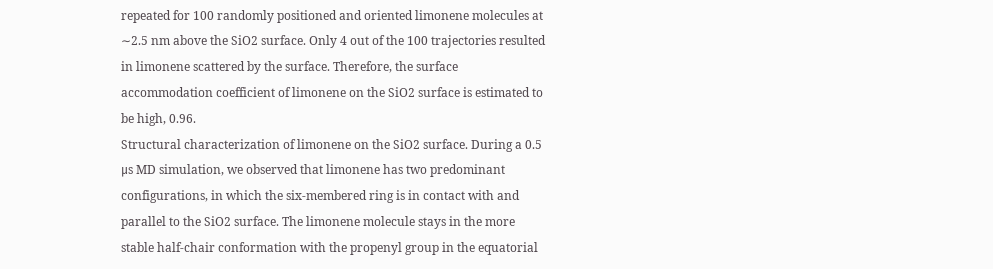repeated for 100 randomly positioned and oriented limonene molecules at ∼2.5 nm above the SiO2 surface. Only 4 out of the 100 trajectories resulted in limonene scattered by the surface. Therefore, the surface accommodation coefficient of limonene on the SiO2 surface is estimated to be high, 0.96.
Structural characterization of limonene on the SiO2 surface. During a 0.5 μs MD simulation, we observed that limonene has two predominant configurations, in which the six-membered ring is in contact with and parallel to the SiO2 surface. The limonene molecule stays in the more stable half-chair conformation with the propenyl group in the equatorial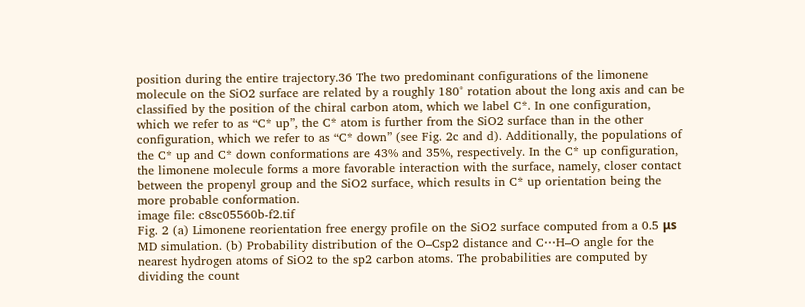position during the entire trajectory.36 The two predominant configurations of the limonene molecule on the SiO2 surface are related by a roughly 180° rotation about the long axis and can be classified by the position of the chiral carbon atom, which we label C*. In one configuration, which we refer to as “C* up”, the C* atom is further from the SiO2 surface than in the other configuration, which we refer to as “C* down” (see Fig. 2c and d). Additionally, the populations of the C* up and C* down conformations are 43% and 35%, respectively. In the C* up configuration, the limonene molecule forms a more favorable interaction with the surface, namely, closer contact between the propenyl group and the SiO2 surface, which results in C* up orientation being the more probable conformation.
image file: c8sc05560b-f2.tif
Fig. 2 (a) Limonene reorientation free energy profile on the SiO2 surface computed from a 0.5 μs MD simulation. (b) Probability distribution of the O–Csp2 distance and C⋯H–O angle for the nearest hydrogen atoms of SiO2 to the sp2 carbon atoms. The probabilities are computed by dividing the count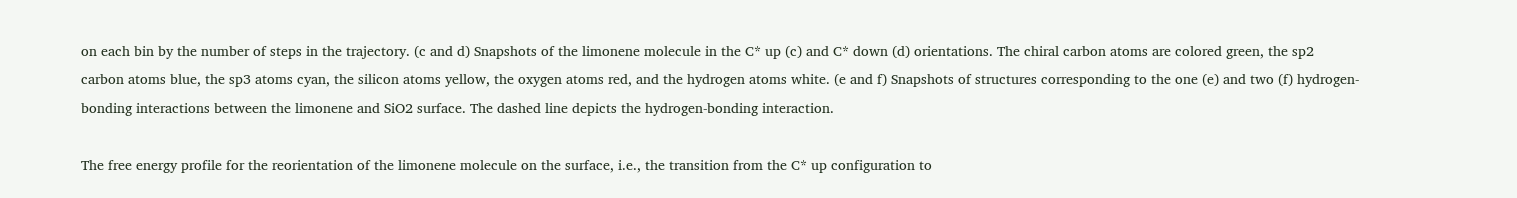on each bin by the number of steps in the trajectory. (c and d) Snapshots of the limonene molecule in the C* up (c) and C* down (d) orientations. The chiral carbon atoms are colored green, the sp2 carbon atoms blue, the sp3 atoms cyan, the silicon atoms yellow, the oxygen atoms red, and the hydrogen atoms white. (e and f) Snapshots of structures corresponding to the one (e) and two (f) hydrogen-bonding interactions between the limonene and SiO2 surface. The dashed line depicts the hydrogen-bonding interaction.

The free energy profile for the reorientation of the limonene molecule on the surface, i.e., the transition from the C* up configuration to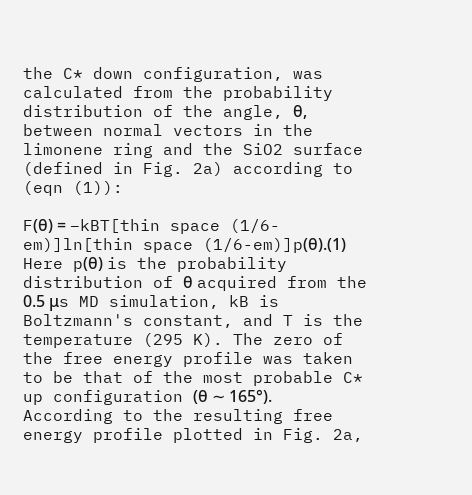the C* down configuration, was calculated from the probability distribution of the angle, θ, between normal vectors in the limonene ring and the SiO2 surface (defined in Fig. 2a) according to (eqn (1)):

F(θ) = −kBT[thin space (1/6-em)]ln[thin space (1/6-em)]p(θ).(1)
Here p(θ) is the probability distribution of θ acquired from the 0.5 μs MD simulation, kB is Boltzmann's constant, and T is the temperature (295 K). The zero of the free energy profile was taken to be that of the most probable C* up configuration (θ ∼ 165°). According to the resulting free energy profile plotted in Fig. 2a,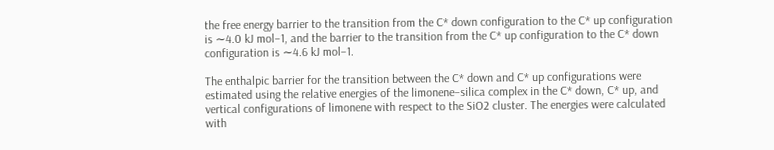the free energy barrier to the transition from the C* down configuration to the C* up configuration is ∼4.0 kJ mol−1, and the barrier to the transition from the C* up configuration to the C* down configuration is ∼4.6 kJ mol−1.

The enthalpic barrier for the transition between the C* down and C* up configurations were estimated using the relative energies of the limonene–silica complex in the C* down, C* up, and vertical configurations of limonene with respect to the SiO2 cluster. The energies were calculated with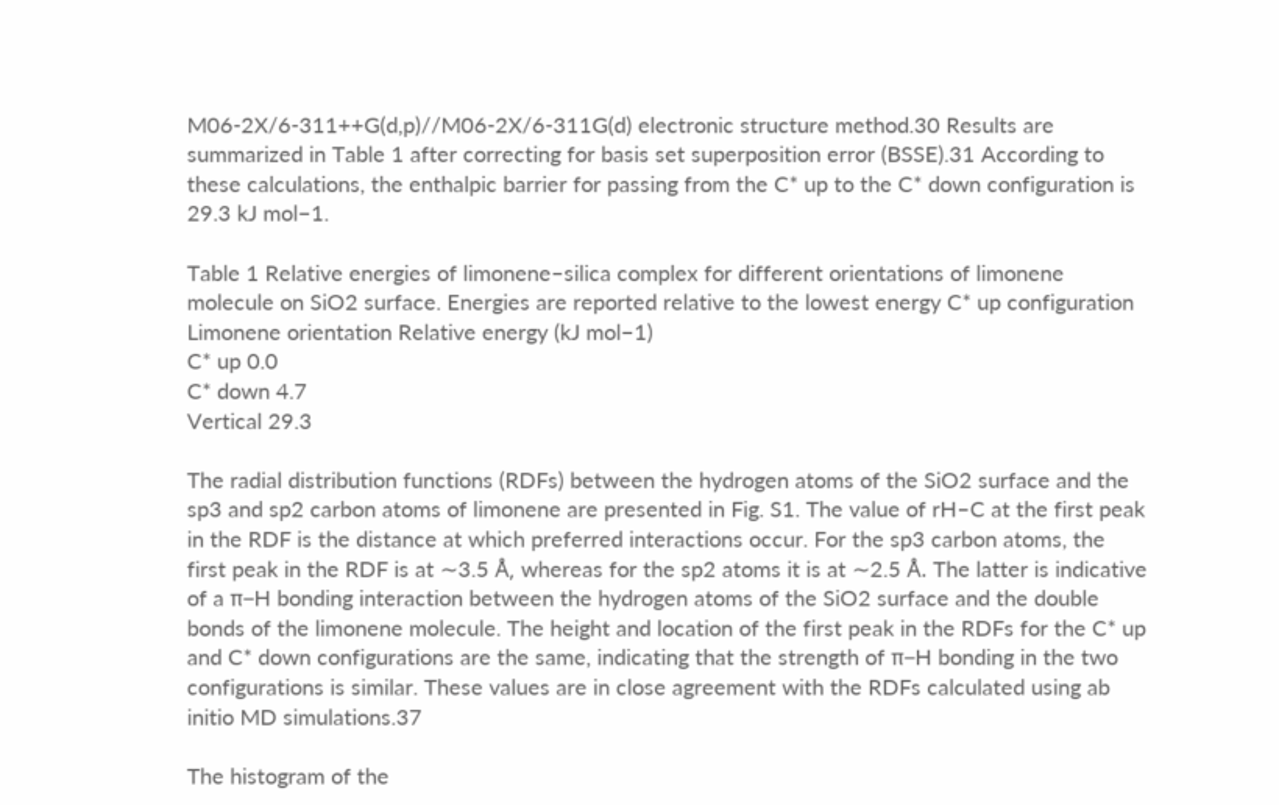M06-2X/6-311++G(d,p)//M06-2X/6-311G(d) electronic structure method.30 Results are summarized in Table 1 after correcting for basis set superposition error (BSSE).31 According to these calculations, the enthalpic barrier for passing from the C* up to the C* down configuration is 29.3 kJ mol−1.

Table 1 Relative energies of limonene–silica complex for different orientations of limonene molecule on SiO2 surface. Energies are reported relative to the lowest energy C* up configuration
Limonene orientation Relative energy (kJ mol−1)
C* up 0.0
C* down 4.7
Vertical 29.3

The radial distribution functions (RDFs) between the hydrogen atoms of the SiO2 surface and the sp3 and sp2 carbon atoms of limonene are presented in Fig. S1. The value of rH–C at the first peak in the RDF is the distance at which preferred interactions occur. For the sp3 carbon atoms, the first peak in the RDF is at ∼3.5 Å, whereas for the sp2 atoms it is at ∼2.5 Å. The latter is indicative of a π–H bonding interaction between the hydrogen atoms of the SiO2 surface and the double bonds of the limonene molecule. The height and location of the first peak in the RDFs for the C* up and C* down configurations are the same, indicating that the strength of π–H bonding in the two configurations is similar. These values are in close agreement with the RDFs calculated using ab initio MD simulations.37

The histogram of the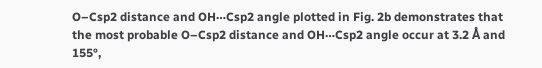O–Csp2 distance and OH⋯Csp2 angle plotted in Fig. 2b demonstrates that the most probable O–Csp2 distance and OH⋯Csp2 angle occur at 3.2 Å and 155°,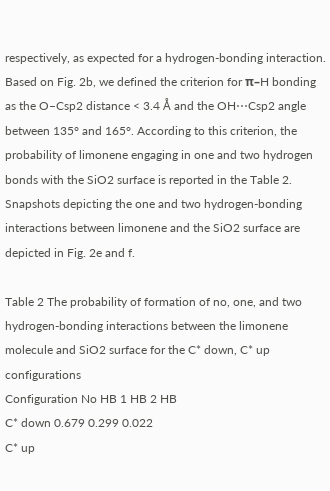respectively, as expected for a hydrogen-bonding interaction. Based on Fig. 2b, we defined the criterion for π–H bonding as the O–Csp2 distance < 3.4 Å and the OH⋯Csp2 angle between 135° and 165°. According to this criterion, the probability of limonene engaging in one and two hydrogen bonds with the SiO2 surface is reported in the Table 2. Snapshots depicting the one and two hydrogen-bonding interactions between limonene and the SiO2 surface are depicted in Fig. 2e and f.

Table 2 The probability of formation of no, one, and two hydrogen-bonding interactions between the limonene molecule and SiO2 surface for the C* down, C* up configurations
Configuration No HB 1 HB 2 HB
C* down 0.679 0.299 0.022
C* up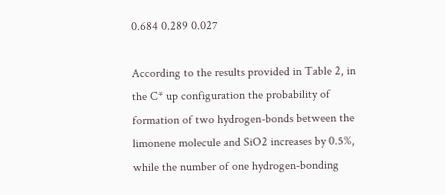0.684 0.289 0.027

According to the results provided in Table 2, in the C* up configuration the probability of formation of two hydrogen-bonds between the limonene molecule and SiO2 increases by 0.5%, while the number of one hydrogen-bonding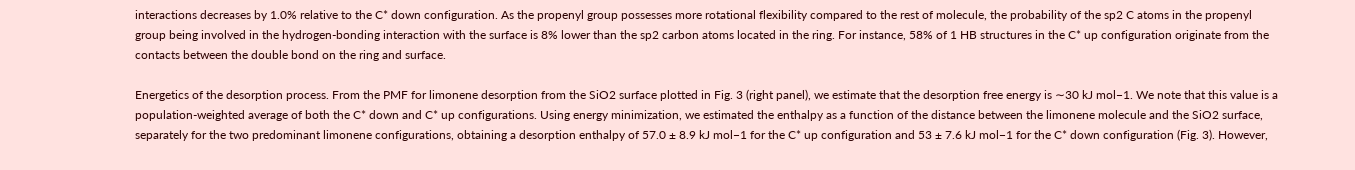interactions decreases by 1.0% relative to the C* down configuration. As the propenyl group possesses more rotational flexibility compared to the rest of molecule, the probability of the sp2 C atoms in the propenyl group being involved in the hydrogen-bonding interaction with the surface is 8% lower than the sp2 carbon atoms located in the ring. For instance, 58% of 1 HB structures in the C* up configuration originate from the contacts between the double bond on the ring and surface.

Energetics of the desorption process. From the PMF for limonene desorption from the SiO2 surface plotted in Fig. 3 (right panel), we estimate that the desorption free energy is ∼30 kJ mol−1. We note that this value is a population-weighted average of both the C* down and C* up configurations. Using energy minimization, we estimated the enthalpy as a function of the distance between the limonene molecule and the SiO2 surface, separately for the two predominant limonene configurations, obtaining a desorption enthalpy of 57.0 ± 8.9 kJ mol−1 for the C* up configuration and 53 ± 7.6 kJ mol−1 for the C* down configuration (Fig. 3). However,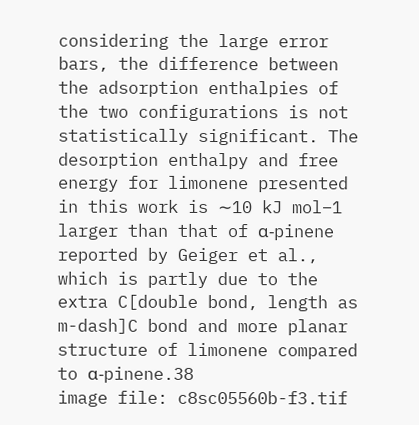considering the large error bars, the difference between the adsorption enthalpies of the two configurations is not statistically significant. The desorption enthalpy and free energy for limonene presented in this work is ∼10 kJ mol−1 larger than that of α-pinene reported by Geiger et al., which is partly due to the extra C[double bond, length as m-dash]C bond and more planar structure of limonene compared to α-pinene.38
image file: c8sc05560b-f3.tif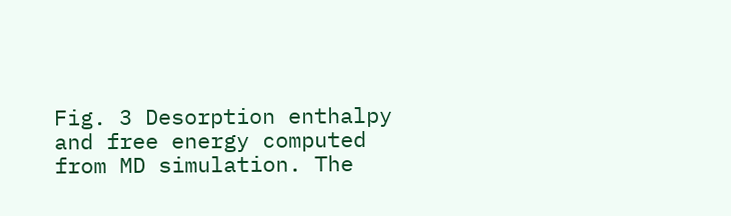Fig. 3 Desorption enthalpy and free energy computed from MD simulation. The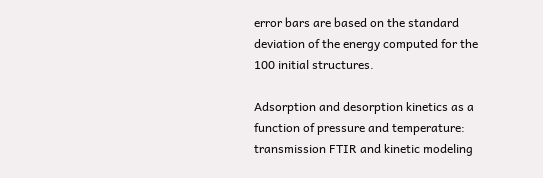error bars are based on the standard deviation of the energy computed for the 100 initial structures.

Adsorption and desorption kinetics as a function of pressure and temperature: transmission FTIR and kinetic modeling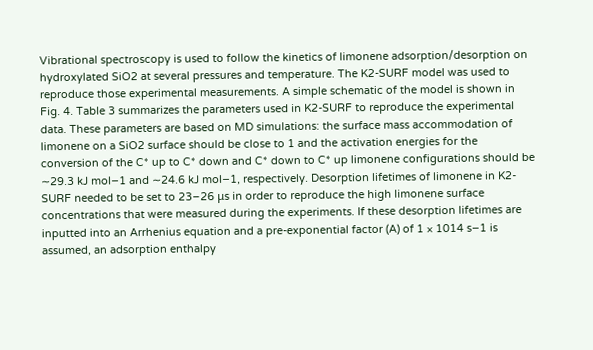Vibrational spectroscopy is used to follow the kinetics of limonene adsorption/desorption on hydroxylated SiO2 at several pressures and temperature. The K2-SURF model was used to reproduce those experimental measurements. A simple schematic of the model is shown in Fig. 4. Table 3 summarizes the parameters used in K2-SURF to reproduce the experimental data. These parameters are based on MD simulations: the surface mass accommodation of limonene on a SiO2 surface should be close to 1 and the activation energies for the conversion of the C* up to C* down and C* down to C* up limonene configurations should be ∼29.3 kJ mol−1 and ∼24.6 kJ mol−1, respectively. Desorption lifetimes of limonene in K2-SURF needed to be set to 23–26 μs in order to reproduce the high limonene surface concentrations that were measured during the experiments. If these desorption lifetimes are inputted into an Arrhenius equation and a pre-exponential factor (A) of 1 × 1014 s−1 is assumed, an adsorption enthalpy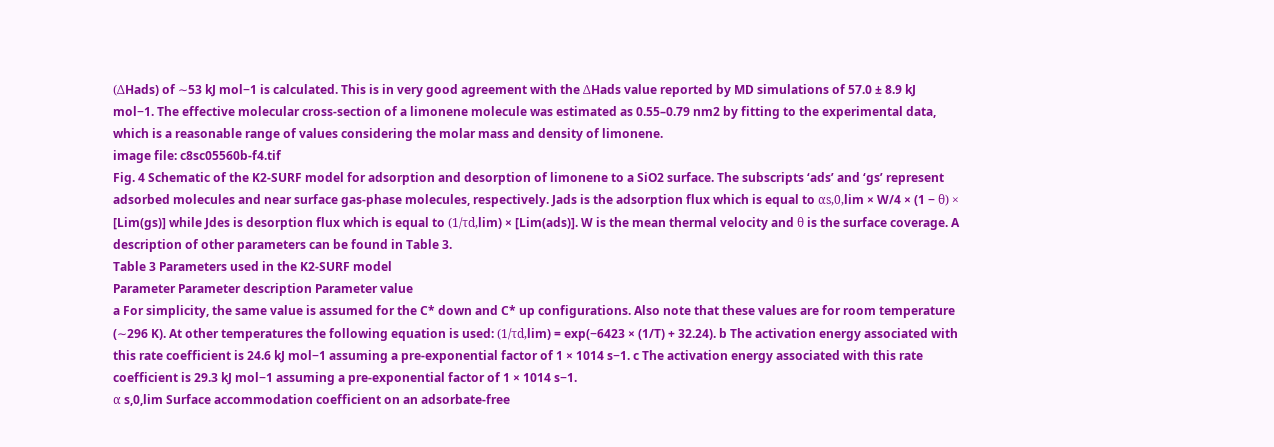(ΔHads) of ∼53 kJ mol−1 is calculated. This is in very good agreement with the ΔHads value reported by MD simulations of 57.0 ± 8.9 kJ mol−1. The effective molecular cross-section of a limonene molecule was estimated as 0.55–0.79 nm2 by fitting to the experimental data, which is a reasonable range of values considering the molar mass and density of limonene.
image file: c8sc05560b-f4.tif
Fig. 4 Schematic of the K2-SURF model for adsorption and desorption of limonene to a SiO2 surface. The subscripts ‘ads’ and ‘gs’ represent adsorbed molecules and near surface gas-phase molecules, respectively. Jads is the adsorption flux which is equal to αs,0,lim × W/4 × (1 − θ) × [Lim(gs)] while Jdes is desorption flux which is equal to (1/τd,lim) × [Lim(ads)]. W is the mean thermal velocity and θ is the surface coverage. A description of other parameters can be found in Table 3.
Table 3 Parameters used in the K2-SURF model
Parameter Parameter description Parameter value
a For simplicity, the same value is assumed for the C* down and C* up configurations. Also note that these values are for room temperature (∼296 K). At other temperatures the following equation is used: (1/τd,lim) = exp(−6423 × (1/T) + 32.24). b The activation energy associated with this rate coefficient is 24.6 kJ mol−1 assuming a pre-exponential factor of 1 × 1014 s−1. c The activation energy associated with this rate coefficient is 29.3 kJ mol−1 assuming a pre-exponential factor of 1 × 1014 s−1.
α s,0,lim Surface accommodation coefficient on an adsorbate-free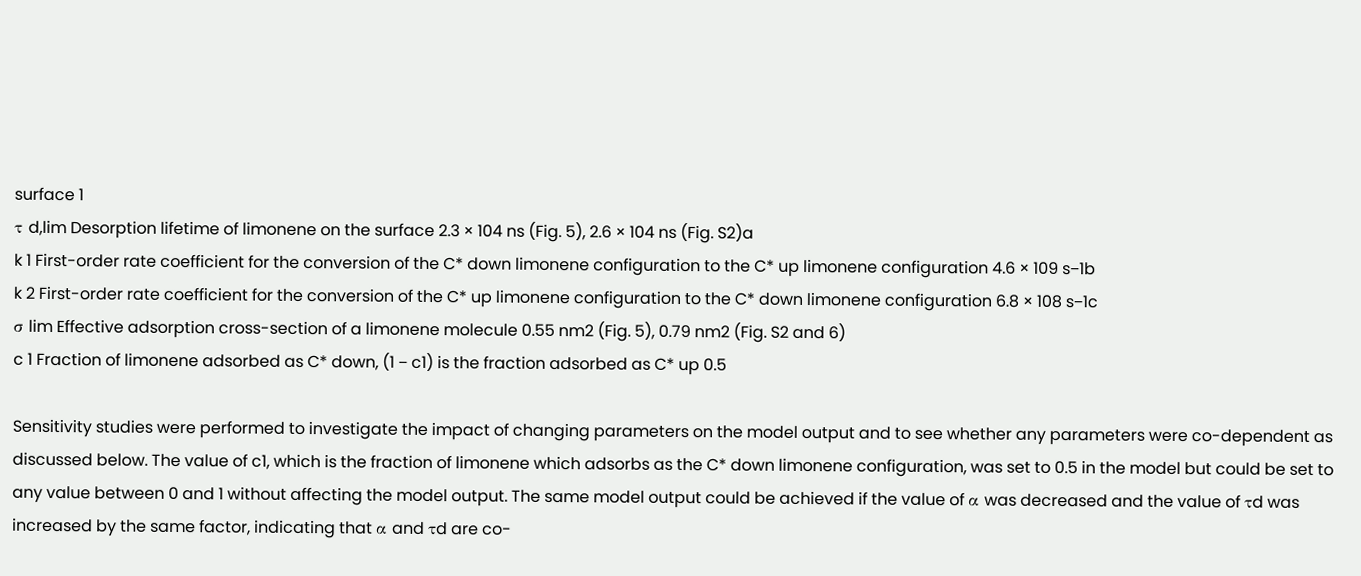surface 1
τ d,lim Desorption lifetime of limonene on the surface 2.3 × 104 ns (Fig. 5), 2.6 × 104 ns (Fig. S2)a
k 1 First-order rate coefficient for the conversion of the C* down limonene configuration to the C* up limonene configuration 4.6 × 109 s−1b
k 2 First-order rate coefficient for the conversion of the C* up limonene configuration to the C* down limonene configuration 6.8 × 108 s−1c
σ lim Effective adsorption cross-section of a limonene molecule 0.55 nm2 (Fig. 5), 0.79 nm2 (Fig. S2 and 6)
c 1 Fraction of limonene adsorbed as C* down, (1 − c1) is the fraction adsorbed as C* up 0.5

Sensitivity studies were performed to investigate the impact of changing parameters on the model output and to see whether any parameters were co-dependent as discussed below. The value of c1, which is the fraction of limonene which adsorbs as the C* down limonene configuration, was set to 0.5 in the model but could be set to any value between 0 and 1 without affecting the model output. The same model output could be achieved if the value of α was decreased and the value of τd was increased by the same factor, indicating that α and τd are co-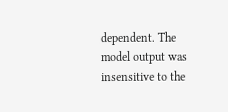dependent. The model output was insensitive to the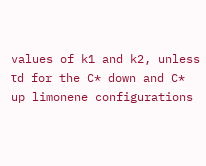values of k1 and k2, unless τd for the C* down and C* up limonene configurations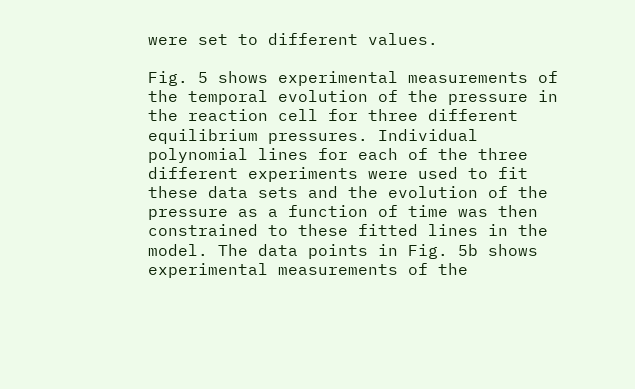were set to different values.

Fig. 5 shows experimental measurements of the temporal evolution of the pressure in the reaction cell for three different equilibrium pressures. Individual polynomial lines for each of the three different experiments were used to fit these data sets and the evolution of the pressure as a function of time was then constrained to these fitted lines in the model. The data points in Fig. 5b shows experimental measurements of the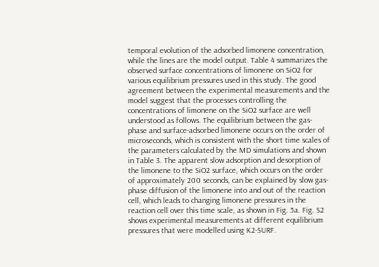temporal evolution of the adsorbed limonene concentration, while the lines are the model output. Table 4 summarizes the observed surface concentrations of limonene on SiO2 for various equilibrium pressures used in this study. The good agreement between the experimental measurements and the model suggest that the processes controlling the concentrations of limonene on the SiO2 surface are well understood as follows. The equilibrium between the gas-phase and surface-adsorbed limonene occurs on the order of microseconds, which is consistent with the short time scales of the parameters calculated by the MD simulations and shown in Table 3. The apparent slow adsorption and desorption of the limonene to the SiO2 surface, which occurs on the order of approximately 200 seconds, can be explained by slow gas-phase diffusion of the limonene into and out of the reaction cell, which leads to changing limonene pressures in the reaction cell over this time scale, as shown in Fig. 5a. Fig. S2 shows experimental measurements at different equilibrium pressures that were modelled using K2-SURF.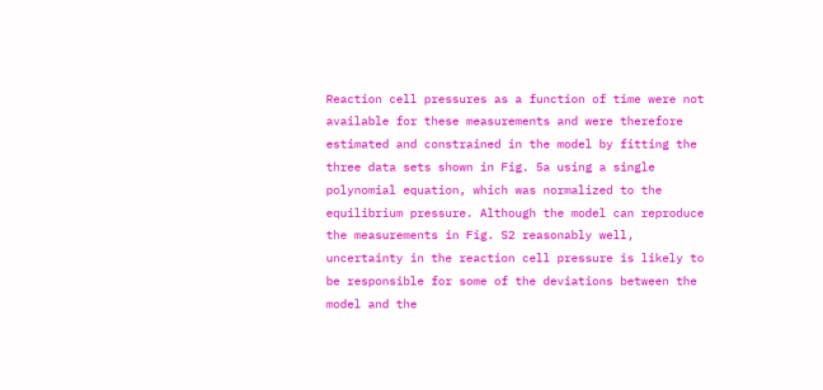Reaction cell pressures as a function of time were not available for these measurements and were therefore estimated and constrained in the model by fitting the three data sets shown in Fig. 5a using a single polynomial equation, which was normalized to the equilibrium pressure. Although the model can reproduce the measurements in Fig. S2 reasonably well, uncertainty in the reaction cell pressure is likely to be responsible for some of the deviations between the model and the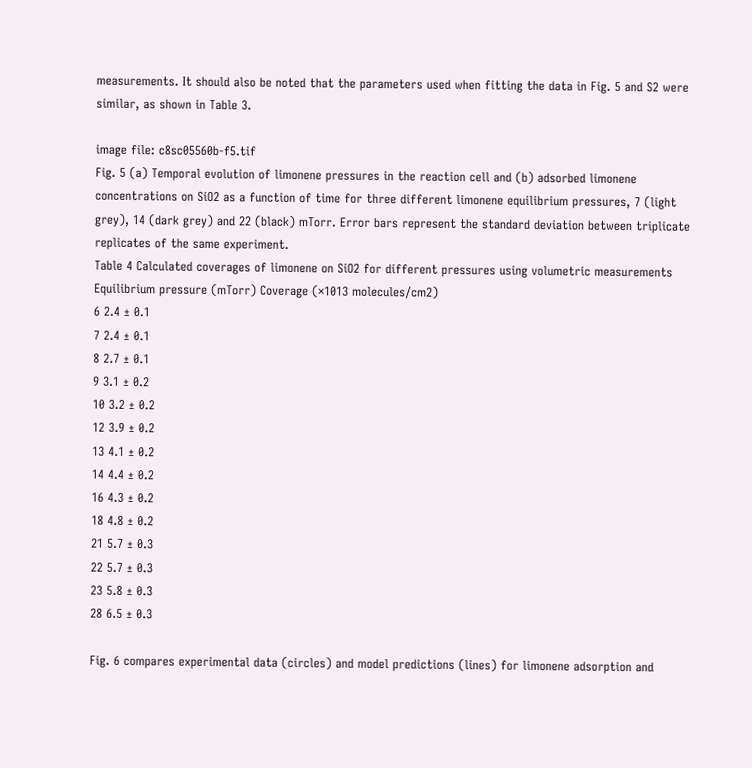measurements. It should also be noted that the parameters used when fitting the data in Fig. 5 and S2 were similar, as shown in Table 3.

image file: c8sc05560b-f5.tif
Fig. 5 (a) Temporal evolution of limonene pressures in the reaction cell and (b) adsorbed limonene concentrations on SiO2 as a function of time for three different limonene equilibrium pressures, 7 (light grey), 14 (dark grey) and 22 (black) mTorr. Error bars represent the standard deviation between triplicate replicates of the same experiment.
Table 4 Calculated coverages of limonene on SiO2 for different pressures using volumetric measurements
Equilibrium pressure (mTorr) Coverage (×1013 molecules/cm2)
6 2.4 ± 0.1
7 2.4 ± 0.1
8 2.7 ± 0.1
9 3.1 ± 0.2
10 3.2 ± 0.2
12 3.9 ± 0.2
13 4.1 ± 0.2
14 4.4 ± 0.2
16 4.3 ± 0.2
18 4.8 ± 0.2
21 5.7 ± 0.3
22 5.7 ± 0.3
23 5.8 ± 0.3
28 6.5 ± 0.3

Fig. 6 compares experimental data (circles) and model predictions (lines) for limonene adsorption and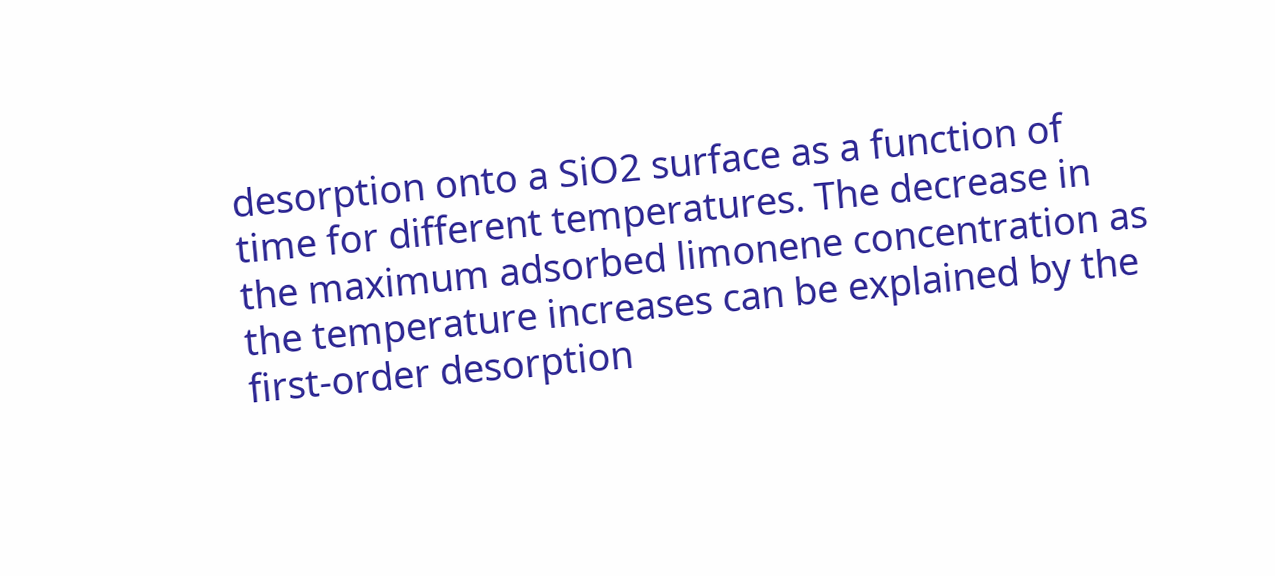desorption onto a SiO2 surface as a function of time for different temperatures. The decrease in the maximum adsorbed limonene concentration as the temperature increases can be explained by the first-order desorption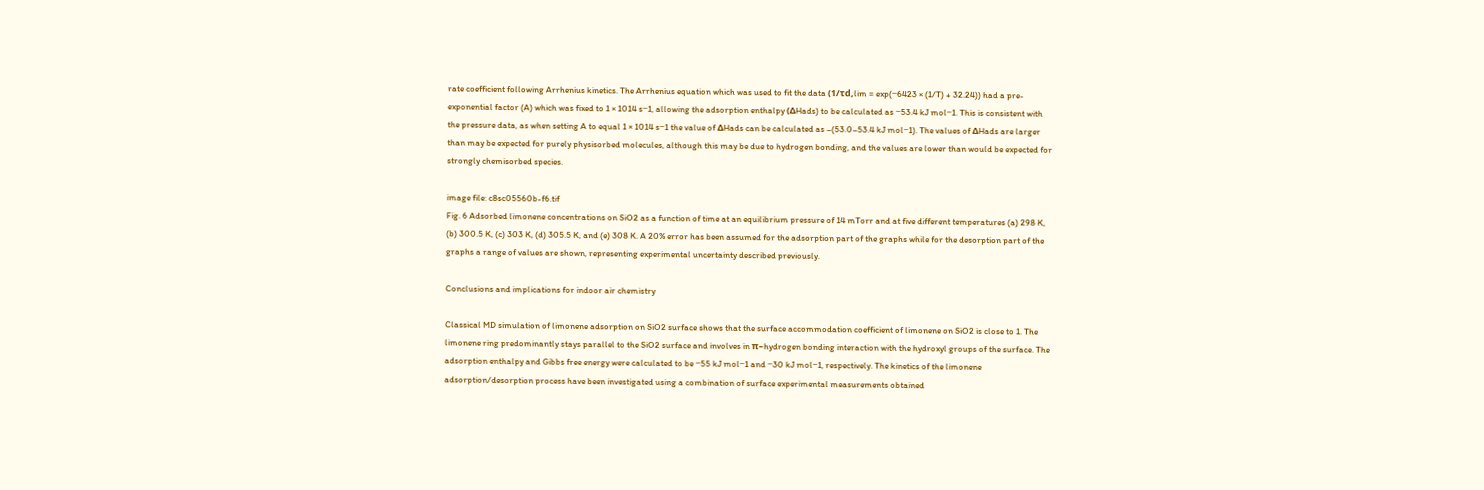rate coefficient following Arrhenius kinetics. The Arrhenius equation which was used to fit the data (1/τd,lim = exp(−6423 × (1/T) + 32.24)) had a pre-exponential factor (A) which was fixed to 1 × 1014 s−1, allowing the adsorption enthalpy (ΔHads) to be calculated as −53.4 kJ mol−1. This is consistent with the pressure data, as when setting A to equal 1 × 1014 s−1 the value of ΔHads can be calculated as –(53.0–53.4 kJ mol−1). The values of ΔHads are larger than may be expected for purely physisorbed molecules, although this may be due to hydrogen bonding, and the values are lower than would be expected for strongly chemisorbed species.

image file: c8sc05560b-f6.tif
Fig. 6 Adsorbed limonene concentrations on SiO2 as a function of time at an equilibrium pressure of 14 mTorr and at five different temperatures (a) 298 K, (b) 300.5 K, (c) 303 K, (d) 305.5 K, and (e) 308 K. A 20% error has been assumed for the adsorption part of the graphs while for the desorption part of the graphs a range of values are shown, representing experimental uncertainty described previously.

Conclusions and implications for indoor air chemistry

Classical MD simulation of limonene adsorption on SiO2 surface shows that the surface accommodation coefficient of limonene on SiO2 is close to 1. The limonene ring predominantly stays parallel to the SiO2 surface and involves in π–hydrogen bonding interaction with the hydroxyl groups of the surface. The adsorption enthalpy and Gibbs free energy were calculated to be −55 kJ mol−1 and −30 kJ mol−1, respectively. The kinetics of the limonene adsorption/desorption process have been investigated using a combination of surface experimental measurements obtained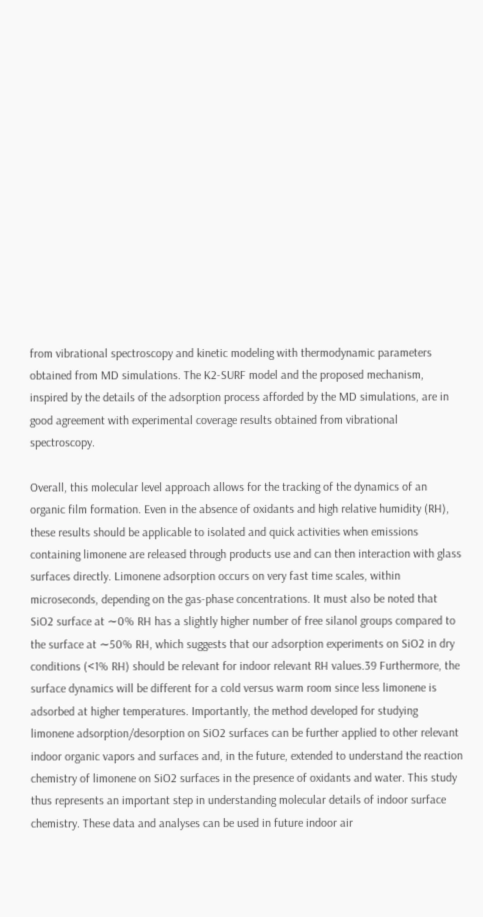from vibrational spectroscopy and kinetic modeling with thermodynamic parameters obtained from MD simulations. The K2-SURF model and the proposed mechanism, inspired by the details of the adsorption process afforded by the MD simulations, are in good agreement with experimental coverage results obtained from vibrational spectroscopy.

Overall, this molecular level approach allows for the tracking of the dynamics of an organic film formation. Even in the absence of oxidants and high relative humidity (RH), these results should be applicable to isolated and quick activities when emissions containing limonene are released through products use and can then interaction with glass surfaces directly. Limonene adsorption occurs on very fast time scales, within microseconds, depending on the gas-phase concentrations. It must also be noted that SiO2 surface at ∼0% RH has a slightly higher number of free silanol groups compared to the surface at ∼50% RH, which suggests that our adsorption experiments on SiO2 in dry conditions (<1% RH) should be relevant for indoor relevant RH values.39 Furthermore, the surface dynamics will be different for a cold versus warm room since less limonene is adsorbed at higher temperatures. Importantly, the method developed for studying limonene adsorption/desorption on SiO2 surfaces can be further applied to other relevant indoor organic vapors and surfaces and, in the future, extended to understand the reaction chemistry of limonene on SiO2 surfaces in the presence of oxidants and water. This study thus represents an important step in understanding molecular details of indoor surface chemistry. These data and analyses can be used in future indoor air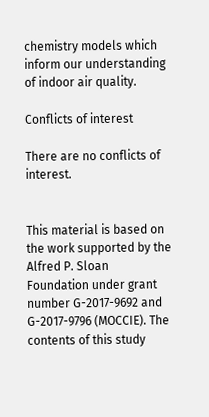chemistry models which inform our understanding of indoor air quality.

Conflicts of interest

There are no conflicts of interest.


This material is based on the work supported by the Alfred P. Sloan Foundation under grant number G-2017-9692 and G-2017-9796 (MOCCIE). The contents of this study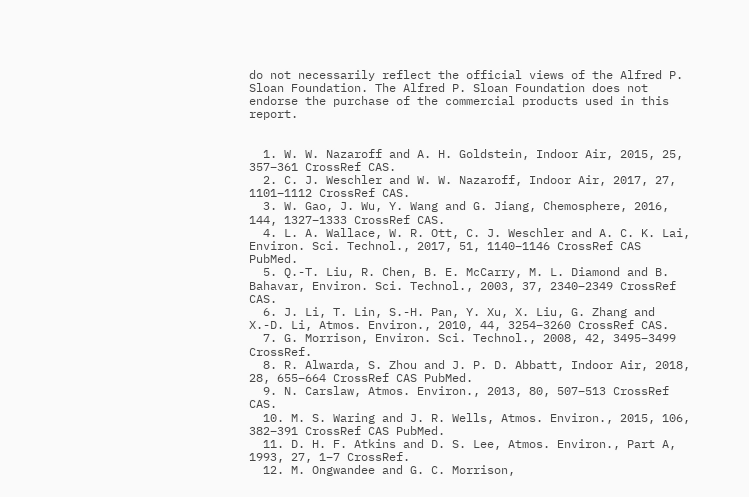do not necessarily reflect the official views of the Alfred P. Sloan Foundation. The Alfred P. Sloan Foundation does not endorse the purchase of the commercial products used in this report.


  1. W. W. Nazaroff and A. H. Goldstein, Indoor Air, 2015, 25, 357–361 CrossRef CAS.
  2. C. J. Weschler and W. W. Nazaroff, Indoor Air, 2017, 27, 1101–1112 CrossRef CAS.
  3. W. Gao, J. Wu, Y. Wang and G. Jiang, Chemosphere, 2016, 144, 1327–1333 CrossRef CAS.
  4. L. A. Wallace, W. R. Ott, C. J. Weschler and A. C. K. Lai, Environ. Sci. Technol., 2017, 51, 1140–1146 CrossRef CAS PubMed.
  5. Q.-T. Liu, R. Chen, B. E. McCarry, M. L. Diamond and B. Bahavar, Environ. Sci. Technol., 2003, 37, 2340–2349 CrossRef CAS.
  6. J. Li, T. Lin, S.-H. Pan, Y. Xu, X. Liu, G. Zhang and X.-D. Li, Atmos. Environ., 2010, 44, 3254–3260 CrossRef CAS.
  7. G. Morrison, Environ. Sci. Technol., 2008, 42, 3495–3499 CrossRef.
  8. R. Alwarda, S. Zhou and J. P. D. Abbatt, Indoor Air, 2018, 28, 655–664 CrossRef CAS PubMed.
  9. N. Carslaw, Atmos. Environ., 2013, 80, 507–513 CrossRef CAS.
  10. M. S. Waring and J. R. Wells, Atmos. Environ., 2015, 106, 382–391 CrossRef CAS PubMed.
  11. D. H. F. Atkins and D. S. Lee, Atmos. Environ., Part A, 1993, 27, 1–7 CrossRef.
  12. M. Ongwandee and G. C. Morrison,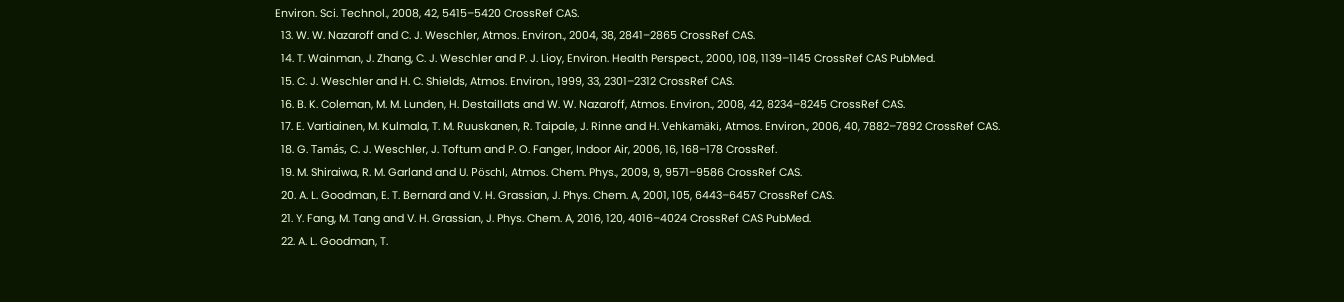Environ. Sci. Technol., 2008, 42, 5415–5420 CrossRef CAS.
  13. W. W. Nazaroff and C. J. Weschler, Atmos. Environ., 2004, 38, 2841–2865 CrossRef CAS.
  14. T. Wainman, J. Zhang, C. J. Weschler and P. J. Lioy, Environ. Health Perspect., 2000, 108, 1139–1145 CrossRef CAS PubMed.
  15. C. J. Weschler and H. C. Shields, Atmos. Environ., 1999, 33, 2301–2312 CrossRef CAS.
  16. B. K. Coleman, M. M. Lunden, H. Destaillats and W. W. Nazaroff, Atmos. Environ., 2008, 42, 8234–8245 CrossRef CAS.
  17. E. Vartiainen, M. Kulmala, T. M. Ruuskanen, R. Taipale, J. Rinne and H. Vehkamäki, Atmos. Environ., 2006, 40, 7882–7892 CrossRef CAS.
  18. G. Tamás, C. J. Weschler, J. Toftum and P. O. Fanger, Indoor Air, 2006, 16, 168–178 CrossRef.
  19. M. Shiraiwa, R. M. Garland and U. Pöschl, Atmos. Chem. Phys., 2009, 9, 9571–9586 CrossRef CAS.
  20. A. L. Goodman, E. T. Bernard and V. H. Grassian, J. Phys. Chem. A, 2001, 105, 6443–6457 CrossRef CAS.
  21. Y. Fang, M. Tang and V. H. Grassian, J. Phys. Chem. A, 2016, 120, 4016–4024 CrossRef CAS PubMed.
  22. A. L. Goodman, T.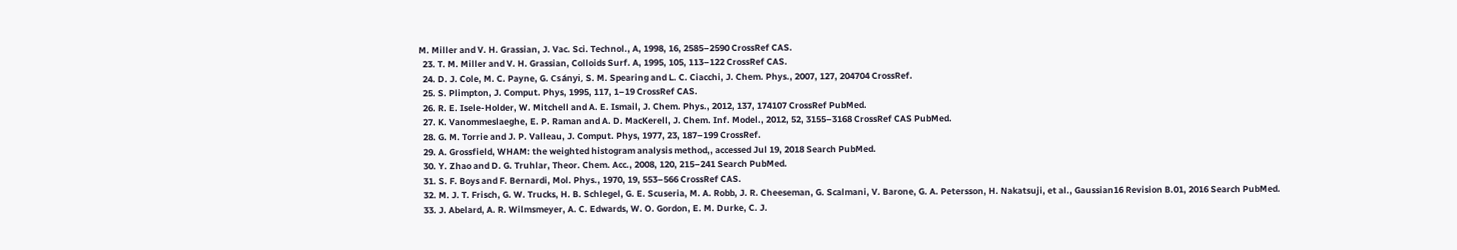M. Miller and V. H. Grassian, J. Vac. Sci. Technol., A, 1998, 16, 2585–2590 CrossRef CAS.
  23. T. M. Miller and V. H. Grassian, Colloids Surf. A, 1995, 105, 113–122 CrossRef CAS.
  24. D. J. Cole, M. C. Payne, G. Csányi, S. M. Spearing and L. C. Ciacchi, J. Chem. Phys., 2007, 127, 204704 CrossRef.
  25. S. Plimpton, J. Comput. Phys, 1995, 117, 1–19 CrossRef CAS.
  26. R. E. Isele-Holder, W. Mitchell and A. E. Ismail, J. Chem. Phys., 2012, 137, 174107 CrossRef PubMed.
  27. K. Vanommeslaeghe, E. P. Raman and A. D. MacKerell, J. Chem. Inf. Model., 2012, 52, 3155–3168 CrossRef CAS PubMed.
  28. G. M. Torrie and J. P. Valleau, J. Comput. Phys, 1977, 23, 187–199 CrossRef.
  29. A. Grossfield, WHAM: the weighted histogram analysis method,, accessed Jul 19, 2018 Search PubMed.
  30. Y. Zhao and D. G. Truhlar, Theor. Chem. Acc., 2008, 120, 215–241 Search PubMed.
  31. S. F. Boys and F. Bernardi, Mol. Phys., 1970, 19, 553–566 CrossRef CAS.
  32. M. J. T. Frisch, G. W. Trucks, H. B. Schlegel, G. E. Scuseria, M. A. Robb, J. R. Cheeseman, G. Scalmani, V. Barone, G. A. Petersson, H. Nakatsuji, et al., Gaussian16 Revision B.01, 2016 Search PubMed.
  33. J. Abelard, A. R. Wilmsmeyer, A. C. Edwards, W. O. Gordon, E. M. Durke, C. J.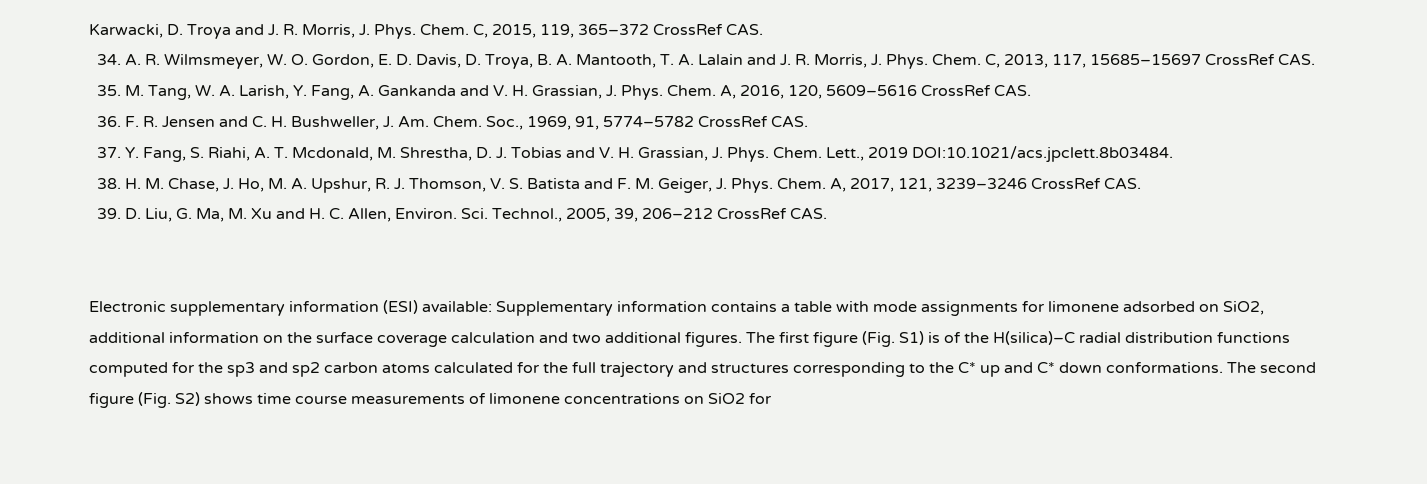Karwacki, D. Troya and J. R. Morris, J. Phys. Chem. C, 2015, 119, 365–372 CrossRef CAS.
  34. A. R. Wilmsmeyer, W. O. Gordon, E. D. Davis, D. Troya, B. A. Mantooth, T. A. Lalain and J. R. Morris, J. Phys. Chem. C, 2013, 117, 15685–15697 CrossRef CAS.
  35. M. Tang, W. A. Larish, Y. Fang, A. Gankanda and V. H. Grassian, J. Phys. Chem. A, 2016, 120, 5609–5616 CrossRef CAS.
  36. F. R. Jensen and C. H. Bushweller, J. Am. Chem. Soc., 1969, 91, 5774–5782 CrossRef CAS.
  37. Y. Fang, S. Riahi, A. T. Mcdonald, M. Shrestha, D. J. Tobias and V. H. Grassian, J. Phys. Chem. Lett., 2019 DOI:10.1021/acs.jpclett.8b03484.
  38. H. M. Chase, J. Ho, M. A. Upshur, R. J. Thomson, V. S. Batista and F. M. Geiger, J. Phys. Chem. A, 2017, 121, 3239–3246 CrossRef CAS.
  39. D. Liu, G. Ma, M. Xu and H. C. Allen, Environ. Sci. Technol., 2005, 39, 206–212 CrossRef CAS.


Electronic supplementary information (ESI) available: Supplementary information contains a table with mode assignments for limonene adsorbed on SiO2, additional information on the surface coverage calculation and two additional figures. The first figure (Fig. S1) is of the H(silica)–C radial distribution functions computed for the sp3 and sp2 carbon atoms calculated for the full trajectory and structures corresponding to the C* up and C* down conformations. The second figure (Fig. S2) shows time course measurements of limonene concentrations on SiO2 for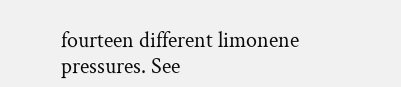fourteen different limonene pressures. See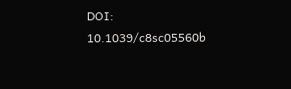DOI: 10.1039/c8sc05560b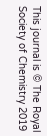This journal is © The Royal Society of Chemistry 2019